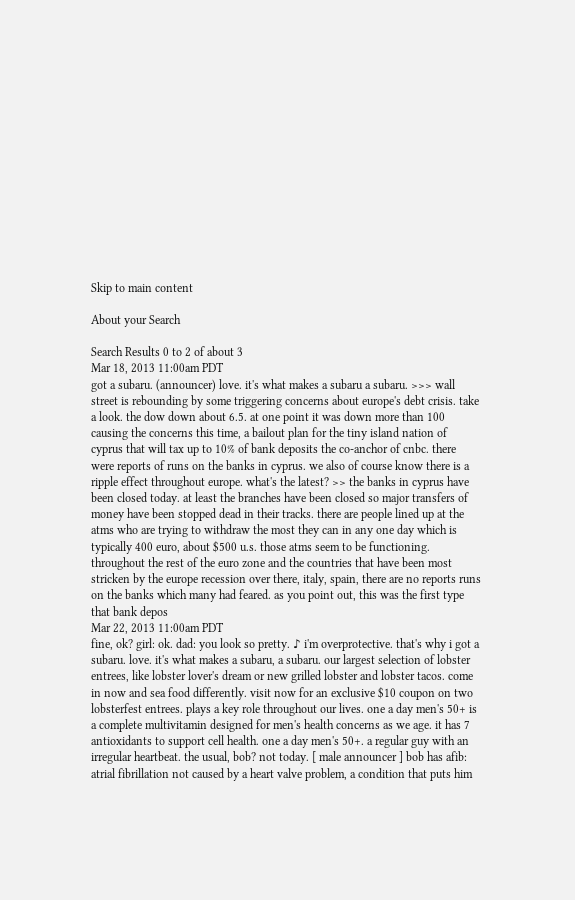Skip to main content

About your Search

Search Results 0 to 2 of about 3
Mar 18, 2013 11:00am PDT
got a subaru. (announcer) love. it's what makes a subaru a subaru. >>> wall street is rebounding by some triggering concerns about europe's debt crisis. take a look. the dow down about 6.5. at one point it was down more than 100 causing the concerns this time, a bailout plan for the tiny island nation of cyprus that will tax up to 10% of bank deposits the co-anchor of cnbc. there were reports of runs on the banks in cyprus. we also of course know there is a ripple effect throughout europe. what's the latest? >> the banks in cyprus have been closed today. at least the branches have been closed so major transfers of money have been stopped dead in their tracks. there are people lined up at the atms who are trying to withdraw the most they can in any one day which is typically 400 euro, about $500 u.s. those atms seem to be functioning. throughout the rest of the euro zone and the countries that have been most stricken by the europe recession over there, italy, spain, there are no reports runs on the banks which many had feared. as you point out, this was the first type that bank depos
Mar 22, 2013 11:00am PDT
fine, ok? girl: ok. dad: you look so pretty. ♪ i'm overprotective. that's why i got a subaru. love. it's what makes a subaru, a subaru. our largest selection of lobster entrees, like lobster lover's dream or new grilled lobster and lobster tacos. come in now and sea food differently. visit now for an exclusive $10 coupon on two lobsterfest entrees. plays a key role throughout our lives. one a day men's 50+ is a complete multivitamin designed for men's health concerns as we age. it has 7 antioxidants to support cell health. one a day men's 50+. a regular guy with an irregular heartbeat. the usual, bob? not today. [ male announcer ] bob has afib: atrial fibrillation not caused by a heart valve problem, a condition that puts him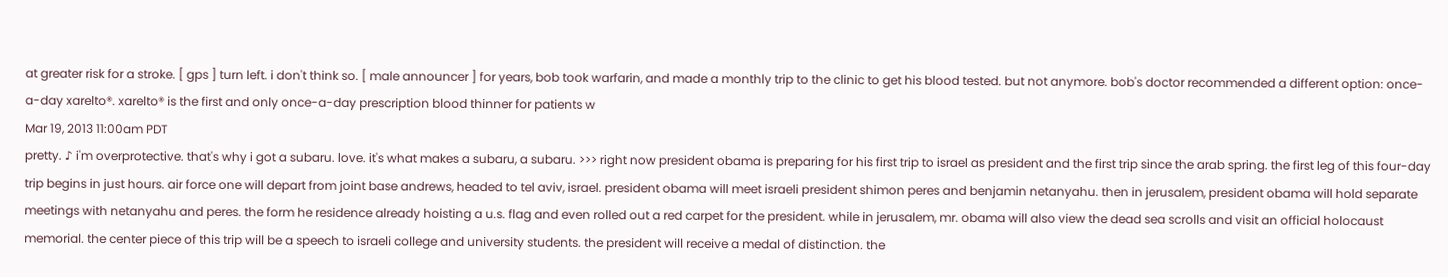at greater risk for a stroke. [ gps ] turn left. i don't think so. [ male announcer ] for years, bob took warfarin, and made a monthly trip to the clinic to get his blood tested. but not anymore. bob's doctor recommended a different option: once-a-day xarelto®. xarelto® is the first and only once-a-day prescription blood thinner for patients w
Mar 19, 2013 11:00am PDT
pretty. ♪ i'm overprotective. that's why i got a subaru. love. it's what makes a subaru, a subaru. >>> right now president obama is preparing for his first trip to israel as president and the first trip since the arab spring. the first leg of this four-day trip begins in just hours. air force one will depart from joint base andrews, headed to tel aviv, israel. president obama will meet israeli president shimon peres and benjamin netanyahu. then in jerusalem, president obama will hold separate meetings with netanyahu and peres. the form he residence already hoisting a u.s. flag and even rolled out a red carpet for the president. while in jerusalem, mr. obama will also view the dead sea scrolls and visit an official holocaust memorial. the center piece of this trip will be a speech to israeli college and university students. the president will receive a medal of distinction. the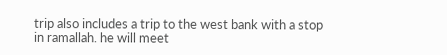trip also includes a trip to the west bank with a stop in ramallah. he will meet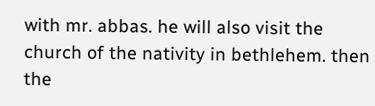with mr. abbas. he will also visit the church of the nativity in bethlehem. then the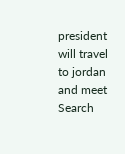president will travel to jordan and meet
Search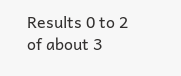Results 0 to 2 of about 3